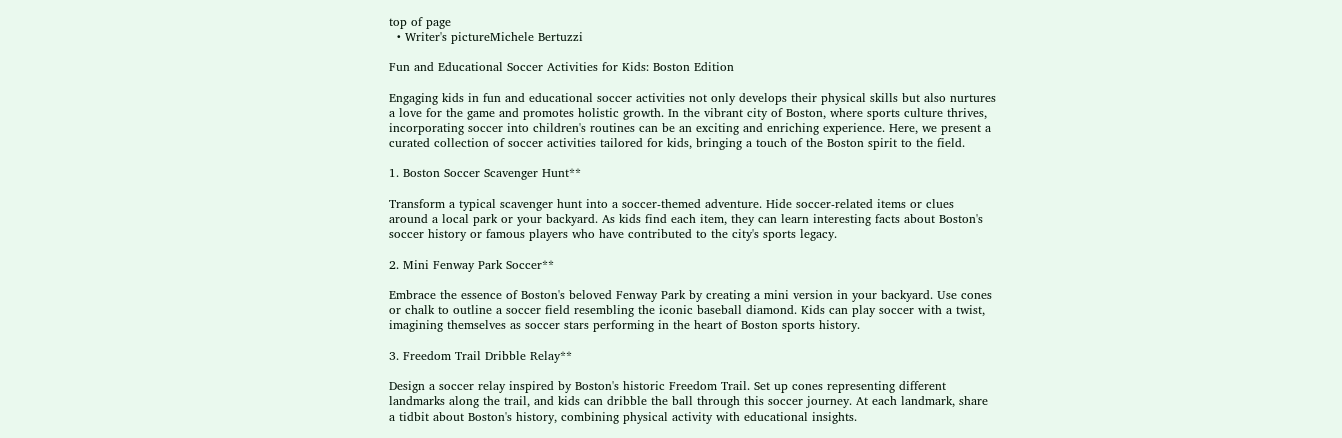top of page
  • Writer's pictureMichele Bertuzzi

Fun and Educational Soccer Activities for Kids: Boston Edition

Engaging kids in fun and educational soccer activities not only develops their physical skills but also nurtures a love for the game and promotes holistic growth. In the vibrant city of Boston, where sports culture thrives, incorporating soccer into children's routines can be an exciting and enriching experience. Here, we present a curated collection of soccer activities tailored for kids, bringing a touch of the Boston spirit to the field.

1. Boston Soccer Scavenger Hunt**

Transform a typical scavenger hunt into a soccer-themed adventure. Hide soccer-related items or clues around a local park or your backyard. As kids find each item, they can learn interesting facts about Boston's soccer history or famous players who have contributed to the city's sports legacy.

2. Mini Fenway Park Soccer**

Embrace the essence of Boston's beloved Fenway Park by creating a mini version in your backyard. Use cones or chalk to outline a soccer field resembling the iconic baseball diamond. Kids can play soccer with a twist, imagining themselves as soccer stars performing in the heart of Boston sports history.

3. Freedom Trail Dribble Relay**

Design a soccer relay inspired by Boston's historic Freedom Trail. Set up cones representing different landmarks along the trail, and kids can dribble the ball through this soccer journey. At each landmark, share a tidbit about Boston's history, combining physical activity with educational insights.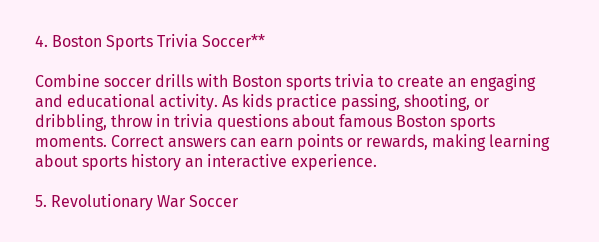4. Boston Sports Trivia Soccer**

Combine soccer drills with Boston sports trivia to create an engaging and educational activity. As kids practice passing, shooting, or dribbling, throw in trivia questions about famous Boston sports moments. Correct answers can earn points or rewards, making learning about sports history an interactive experience.

5. Revolutionary War Soccer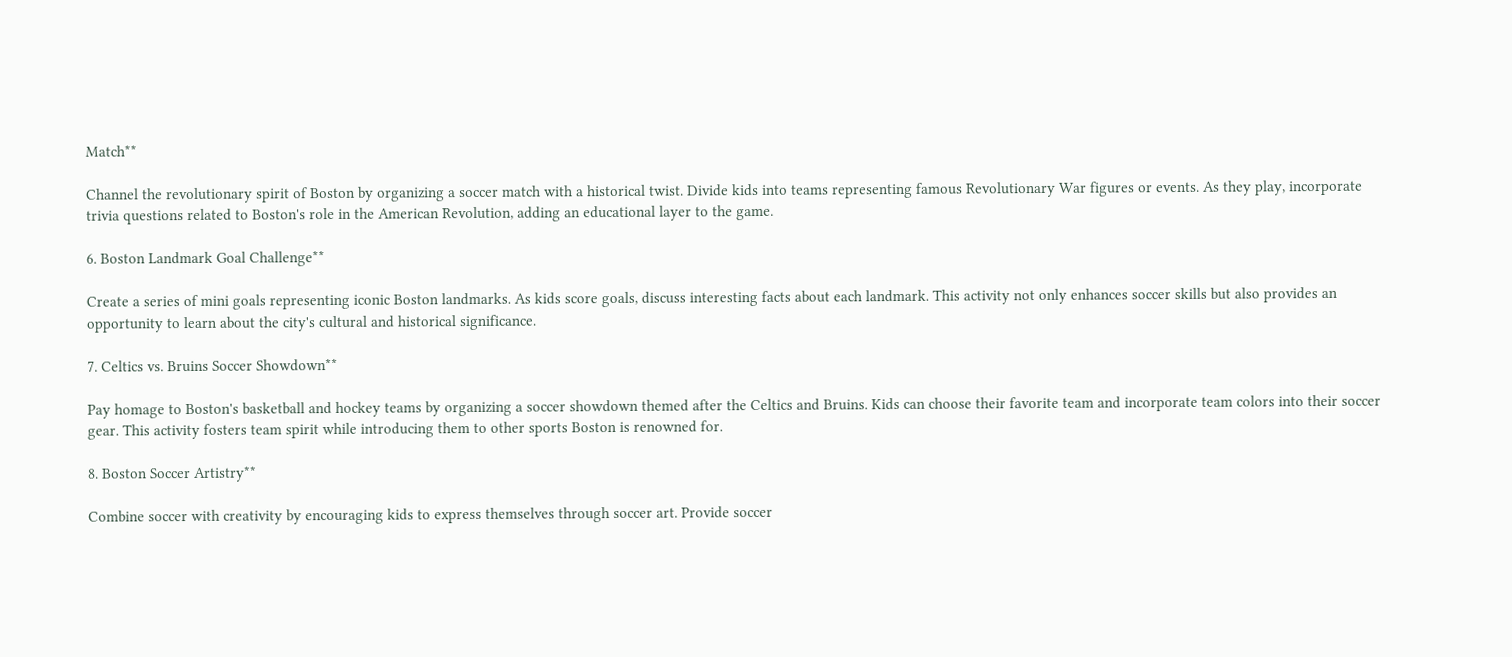Match**

Channel the revolutionary spirit of Boston by organizing a soccer match with a historical twist. Divide kids into teams representing famous Revolutionary War figures or events. As they play, incorporate trivia questions related to Boston's role in the American Revolution, adding an educational layer to the game.

6. Boston Landmark Goal Challenge**

Create a series of mini goals representing iconic Boston landmarks. As kids score goals, discuss interesting facts about each landmark. This activity not only enhances soccer skills but also provides an opportunity to learn about the city's cultural and historical significance.

7. Celtics vs. Bruins Soccer Showdown**

Pay homage to Boston's basketball and hockey teams by organizing a soccer showdown themed after the Celtics and Bruins. Kids can choose their favorite team and incorporate team colors into their soccer gear. This activity fosters team spirit while introducing them to other sports Boston is renowned for.

8. Boston Soccer Artistry**

Combine soccer with creativity by encouraging kids to express themselves through soccer art. Provide soccer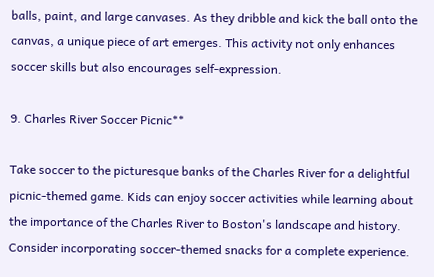balls, paint, and large canvases. As they dribble and kick the ball onto the canvas, a unique piece of art emerges. This activity not only enhances soccer skills but also encourages self-expression.

9. Charles River Soccer Picnic**

Take soccer to the picturesque banks of the Charles River for a delightful picnic-themed game. Kids can enjoy soccer activities while learning about the importance of the Charles River to Boston's landscape and history. Consider incorporating soccer-themed snacks for a complete experience.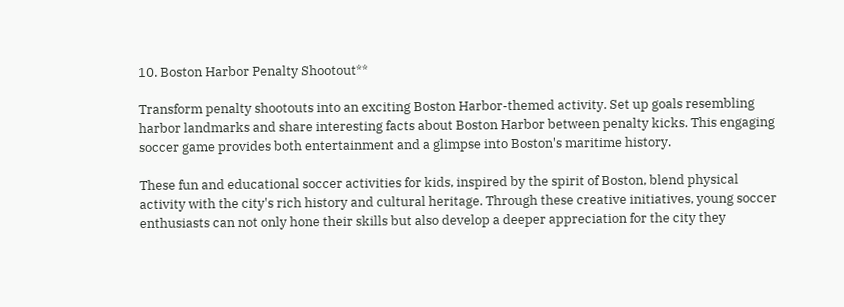10. Boston Harbor Penalty Shootout**

Transform penalty shootouts into an exciting Boston Harbor-themed activity. Set up goals resembling harbor landmarks and share interesting facts about Boston Harbor between penalty kicks. This engaging soccer game provides both entertainment and a glimpse into Boston's maritime history.

These fun and educational soccer activities for kids, inspired by the spirit of Boston, blend physical activity with the city's rich history and cultural heritage. Through these creative initiatives, young soccer enthusiasts can not only hone their skills but also develop a deeper appreciation for the city they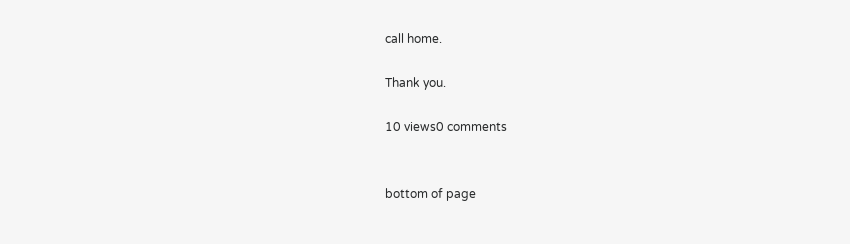call home.

Thank you.

10 views0 comments


bottom of page